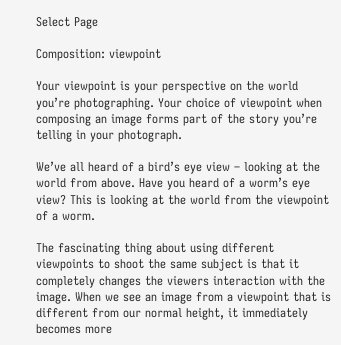Select Page

Composition: viewpoint

Your viewpoint is your perspective on the world you’re photographing. Your choice of viewpoint when composing an image forms part of the story you’re telling in your photograph.

We’ve all heard of a bird’s eye view – looking at the world from above. Have you heard of a worm’s eye view? This is looking at the world from the viewpoint of a worm.

The fascinating thing about using different viewpoints to shoot the same subject is that it completely changes the viewers interaction with the image. When we see an image from a viewpoint that is different from our normal height, it immediately becomes more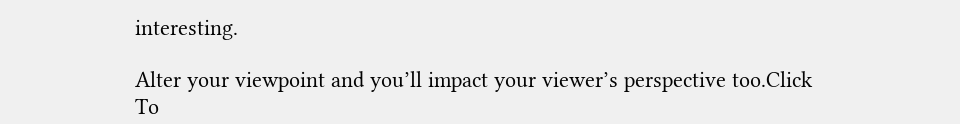interesting.

Alter your viewpoint and you’ll impact your viewer’s perspective too.Click To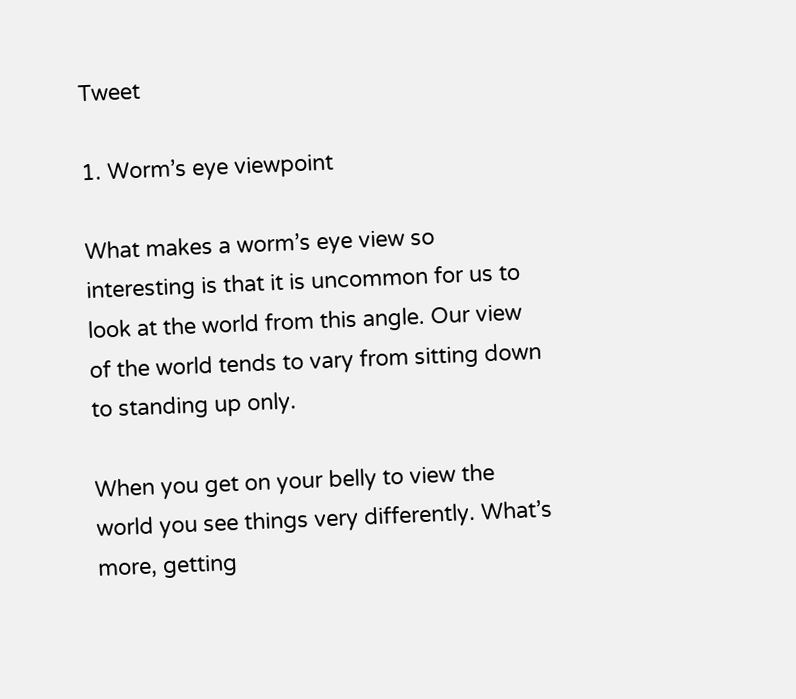Tweet

1. Worm’s eye viewpoint

What makes a worm’s eye view so interesting is that it is uncommon for us to look at the world from this angle. Our view of the world tends to vary from sitting down to standing up only.

When you get on your belly to view the world you see things very differently. What’s more, getting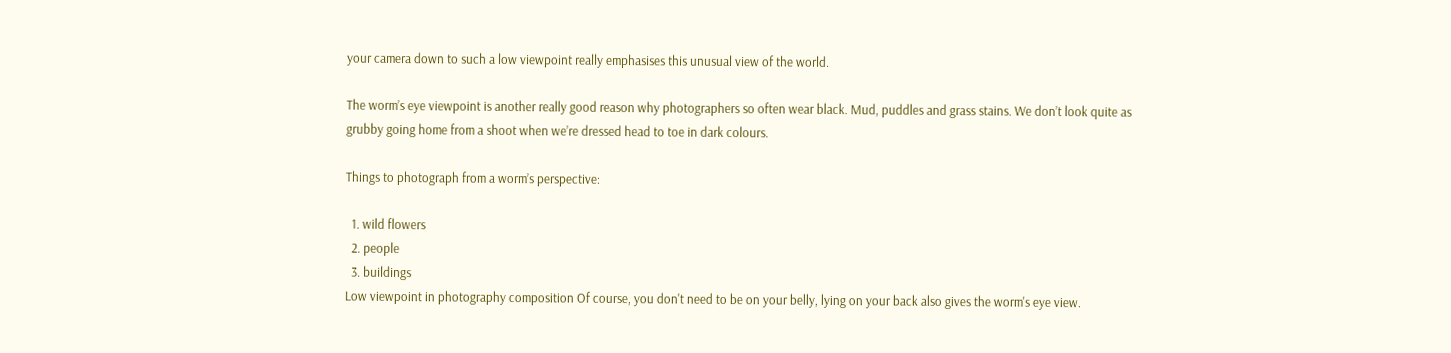your camera down to such a low viewpoint really emphasises this unusual view of the world.

The worm’s eye viewpoint is another really good reason why photographers so often wear black. Mud, puddles and grass stains. We don’t look quite as grubby going home from a shoot when we’re dressed head to toe in dark colours.

Things to photograph from a worm’s perspective:

  1. wild flowers
  2. people
  3. buildings
Low viewpoint in photography composition Of course, you don't need to be on your belly, lying on your back also gives the worm's eye view.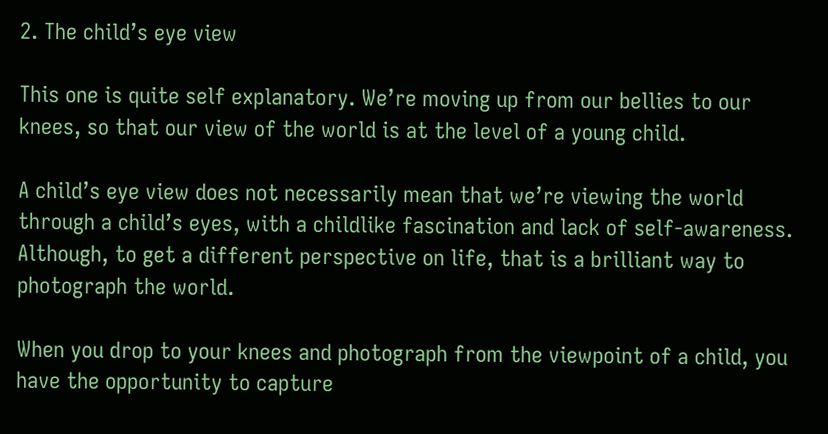2. The child’s eye view

This one is quite self explanatory. We’re moving up from our bellies to our knees, so that our view of the world is at the level of a young child.

A child’s eye view does not necessarily mean that we’re viewing the world through a child’s eyes, with a childlike fascination and lack of self-awareness. Although, to get a different perspective on life, that is a brilliant way to photograph the world.

When you drop to your knees and photograph from the viewpoint of a child, you have the opportunity to capture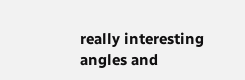really interesting angles and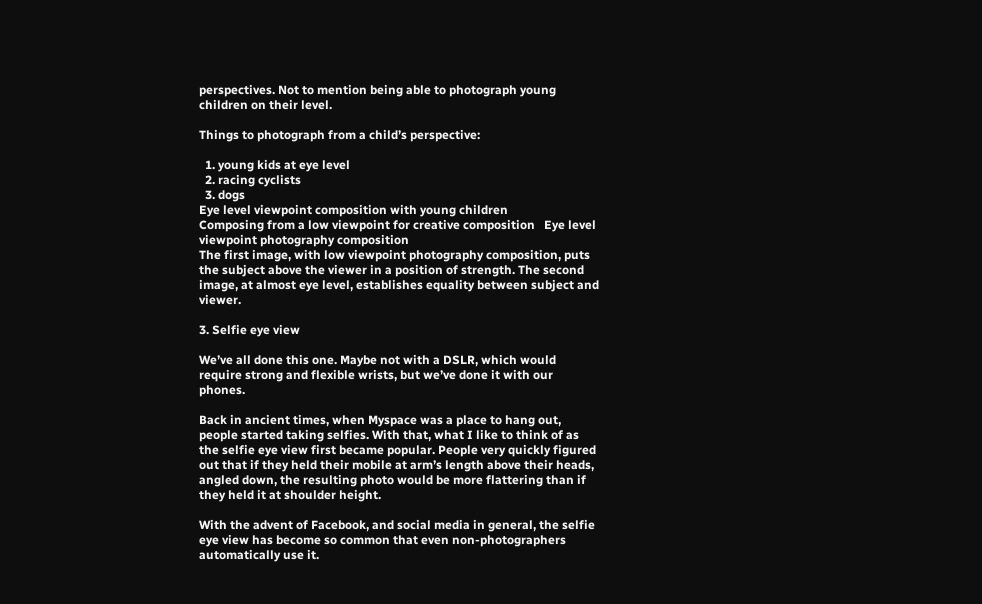perspectives. Not to mention being able to photograph young children on their level.

Things to photograph from a child’s perspective:

  1. young kids at eye level
  2. racing cyclists
  3. dogs
Eye level viewpoint composition with young children
Composing from a low viewpoint for creative composition   Eye level viewpoint photography composition
The first image, with low viewpoint photography composition, puts the subject above the viewer in a position of strength. The second image, at almost eye level, establishes equality between subject and viewer.

3. Selfie eye view

We’ve all done this one. Maybe not with a DSLR, which would require strong and flexible wrists, but we’ve done it with our phones.

Back in ancient times, when Myspace was a place to hang out, people started taking selfies. With that, what I like to think of as the selfie eye view first became popular. People very quickly figured out that if they held their mobile at arm’s length above their heads, angled down, the resulting photo would be more flattering than if they held it at shoulder height.

With the advent of Facebook, and social media in general, the selfie eye view has become so common that even non-photographers automatically use it.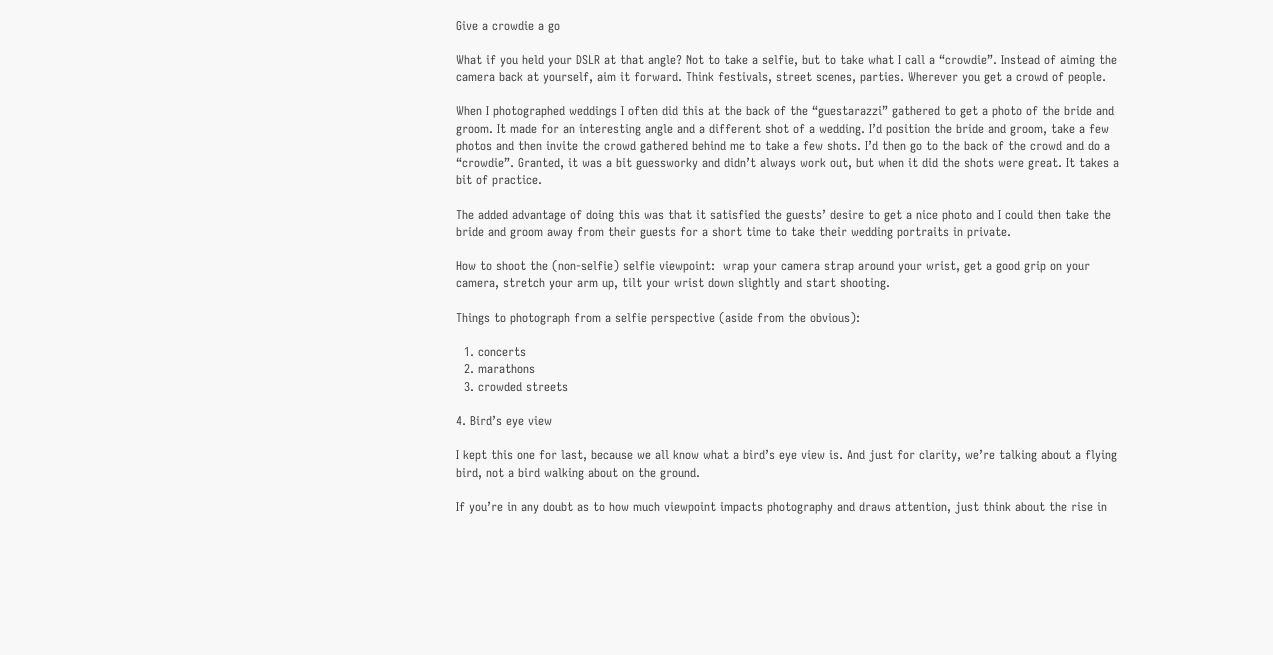Give a crowdie a go

What if you held your DSLR at that angle? Not to take a selfie, but to take what I call a “crowdie”. Instead of aiming the camera back at yourself, aim it forward. Think festivals, street scenes, parties. Wherever you get a crowd of people.

When I photographed weddings I often did this at the back of the “guestarazzi” gathered to get a photo of the bride and groom. It made for an interesting angle and a different shot of a wedding. I’d position the bride and groom, take a few photos and then invite the crowd gathered behind me to take a few shots. I’d then go to the back of the crowd and do a “crowdie”. Granted, it was a bit guessworky and didn’t always work out, but when it did the shots were great. It takes a bit of practice.

The added advantage of doing this was that it satisfied the guests’ desire to get a nice photo and I could then take the bride and groom away from their guests for a short time to take their wedding portraits in private.

How to shoot the (non-selfie) selfie viewpoint:  wrap your camera strap around your wrist, get a good grip on your camera, stretch your arm up, tilt your wrist down slightly and start shooting.

Things to photograph from a selfie perspective (aside from the obvious):

  1. concerts
  2. marathons
  3. crowded streets

4. Bird’s eye view

I kept this one for last, because we all know what a bird’s eye view is. And just for clarity, we’re talking about a flying bird, not a bird walking about on the ground.

If you’re in any doubt as to how much viewpoint impacts photography and draws attention, just think about the rise in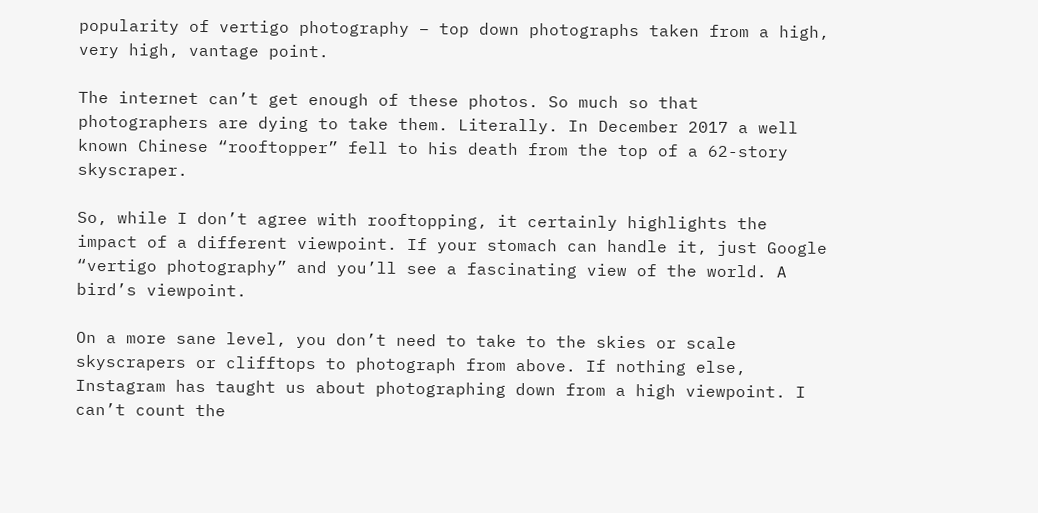popularity of vertigo photography – top down photographs taken from a high, very high, vantage point.

The internet can’t get enough of these photos. So much so that photographers are dying to take them. Literally. In December 2017 a well known Chinese “rooftopper” fell to his death from the top of a 62-story skyscraper.

So, while I don’t agree with rooftopping, it certainly highlights the impact of a different viewpoint. If your stomach can handle it, just Google “vertigo photography” and you’ll see a fascinating view of the world. A bird’s viewpoint.

On a more sane level, you don’t need to take to the skies or scale skyscrapers or clifftops to photograph from above. If nothing else, Instagram has taught us about photographing down from a high viewpoint. I can’t count the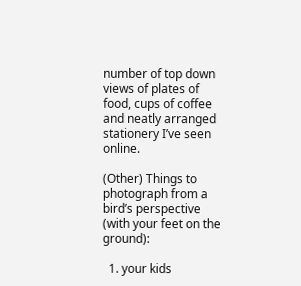number of top down views of plates of food, cups of coffee and neatly arranged stationery I’ve seen online.

(Other) Things to photograph from a bird’s perspective (with your feet on the ground):

  1. your kids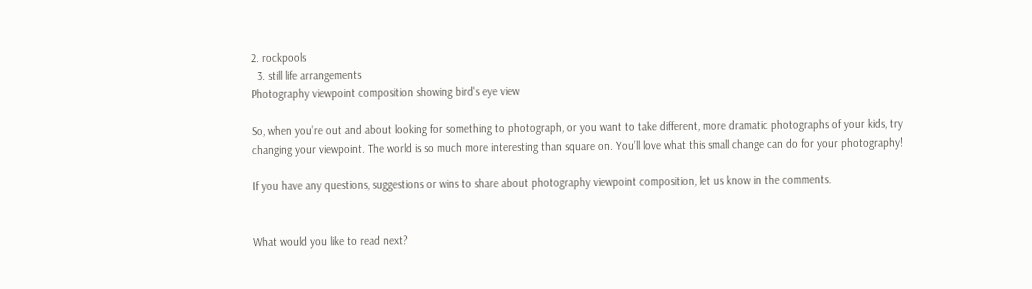2. rockpools
  3. still life arrangements
Photography viewpoint composition showing bird's eye view

So, when you’re out and about looking for something to photograph, or you want to take different, more dramatic photographs of your kids, try changing your viewpoint. The world is so much more interesting than square on. You’ll love what this small change can do for your photography!

If you have any questions, suggestions or wins to share about photography viewpoint composition, let us know in the comments.


What would you like to read next?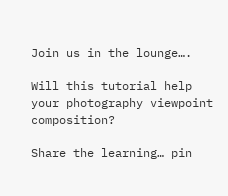Join us in the lounge….

Will this tutorial help your photography viewpoint composition?

Share the learning… pin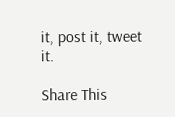it, post it, tweet it.

Share This